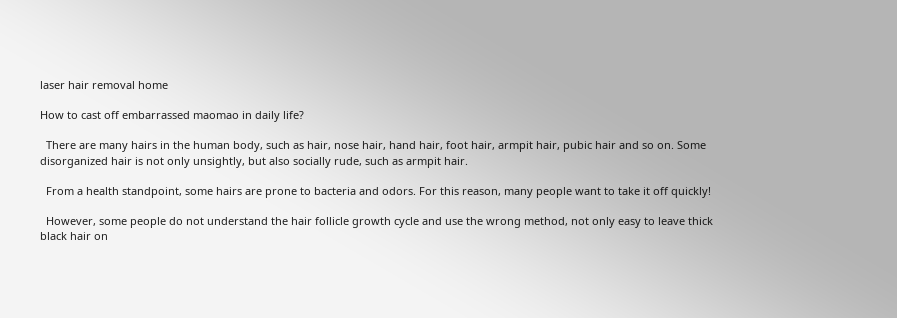laser hair removal home

How to cast off embarrassed maomao in daily life?

  There are many hairs in the human body, such as hair, nose hair, hand hair, foot hair, armpit hair, pubic hair and so on. Some disorganized hair is not only unsightly, but also socially rude, such as armpit hair.

  From a health standpoint, some hairs are prone to bacteria and odors. For this reason, many people want to take it off quickly!

  However, some people do not understand the hair follicle growth cycle and use the wrong method, not only easy to leave thick black hair on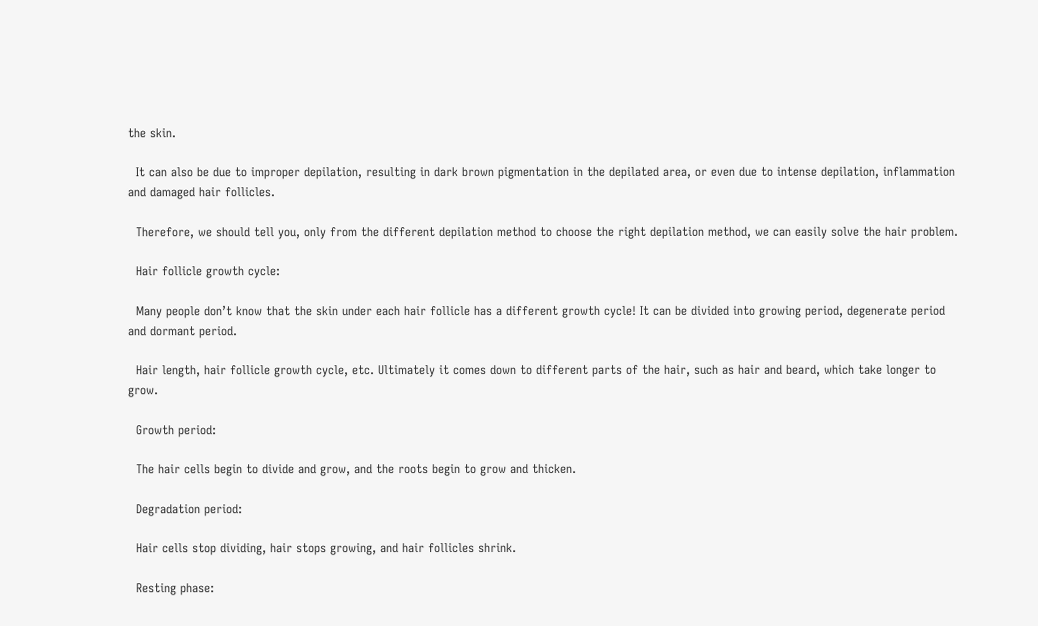the skin.

  It can also be due to improper depilation, resulting in dark brown pigmentation in the depilated area, or even due to intense depilation, inflammation and damaged hair follicles.

  Therefore, we should tell you, only from the different depilation method to choose the right depilation method, we can easily solve the hair problem.

  Hair follicle growth cycle:

  Many people don’t know that the skin under each hair follicle has a different growth cycle! It can be divided into growing period, degenerate period and dormant period.

  Hair length, hair follicle growth cycle, etc. Ultimately it comes down to different parts of the hair, such as hair and beard, which take longer to grow.

  Growth period:

  The hair cells begin to divide and grow, and the roots begin to grow and thicken.

  Degradation period:

  Hair cells stop dividing, hair stops growing, and hair follicles shrink.

  Resting phase: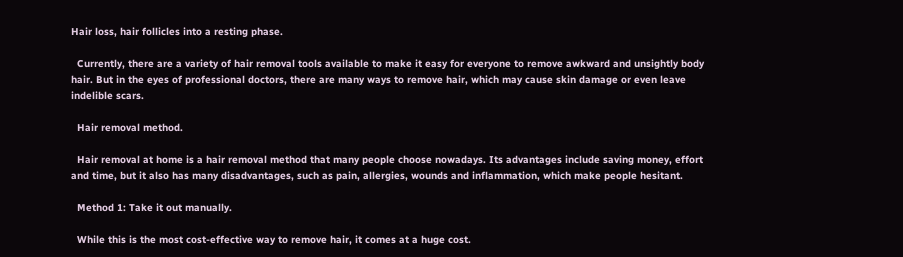Hair loss, hair follicles into a resting phase.

  Currently, there are a variety of hair removal tools available to make it easy for everyone to remove awkward and unsightly body hair. But in the eyes of professional doctors, there are many ways to remove hair, which may cause skin damage or even leave indelible scars.

  Hair removal method.

  Hair removal at home is a hair removal method that many people choose nowadays. Its advantages include saving money, effort and time, but it also has many disadvantages, such as pain, allergies, wounds and inflammation, which make people hesitant.

  Method 1: Take it out manually.

  While this is the most cost-effective way to remove hair, it comes at a huge cost.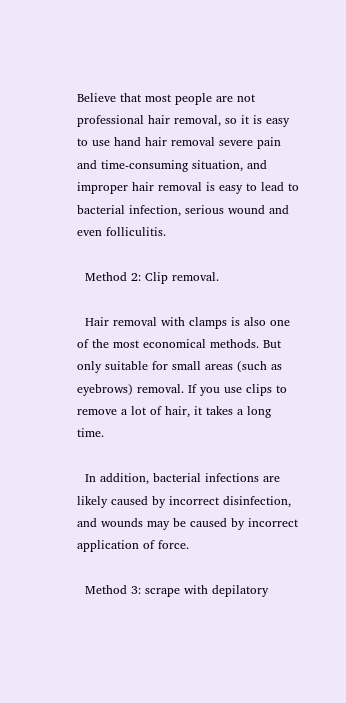Believe that most people are not professional hair removal, so it is easy to use hand hair removal severe pain and time-consuming situation, and improper hair removal is easy to lead to bacterial infection, serious wound and even folliculitis.

  Method 2: Clip removal.

  Hair removal with clamps is also one of the most economical methods. But only suitable for small areas (such as eyebrows) removal. If you use clips to remove a lot of hair, it takes a long time.

  In addition, bacterial infections are likely caused by incorrect disinfection, and wounds may be caused by incorrect application of force.

  Method 3: scrape with depilatory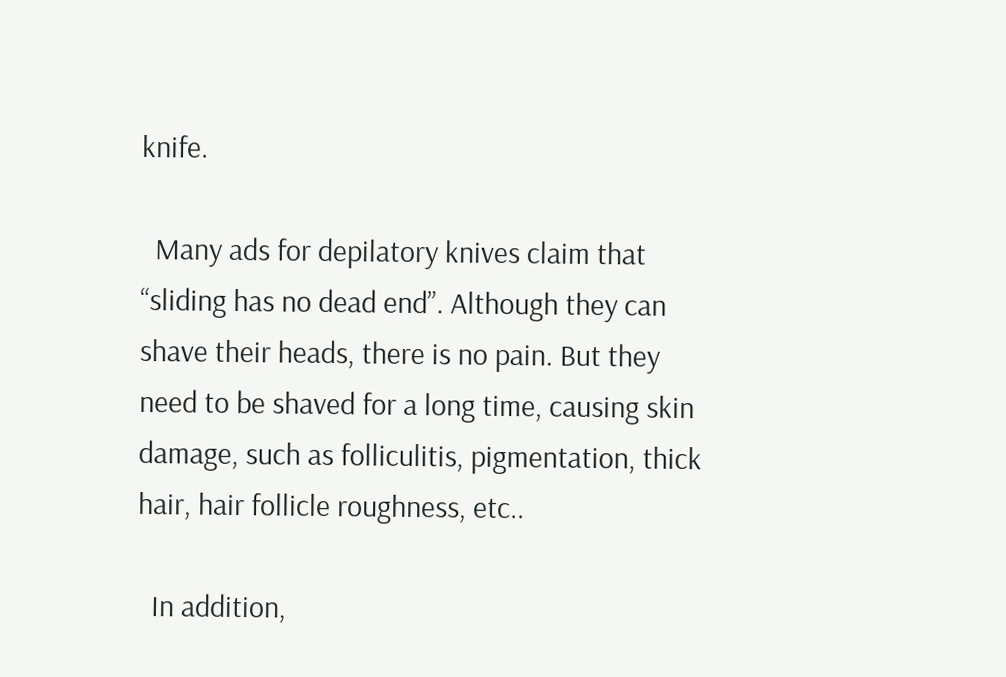knife.

  Many ads for depilatory knives claim that “sliding has no dead end”. Although they can shave their heads, there is no pain. But they need to be shaved for a long time, causing skin damage, such as folliculitis, pigmentation, thick hair, hair follicle roughness, etc..

  In addition,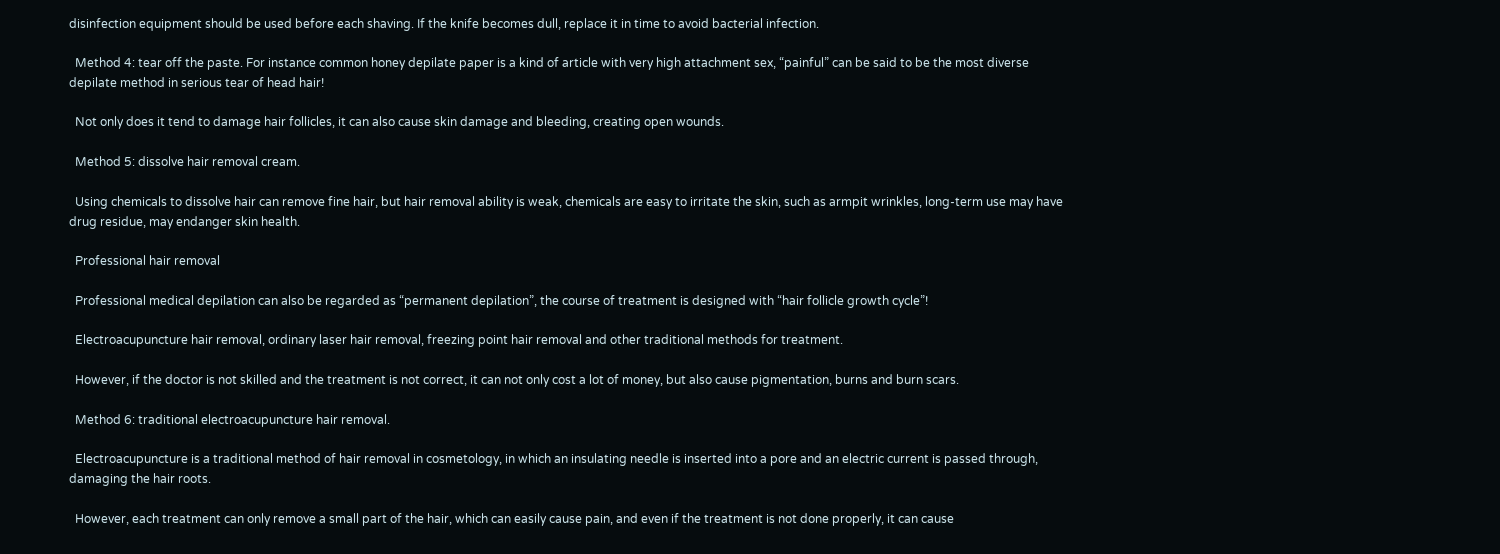disinfection equipment should be used before each shaving. If the knife becomes dull, replace it in time to avoid bacterial infection.

  Method 4: tear off the paste. For instance common honey depilate paper is a kind of article with very high attachment sex, “painful” can be said to be the most diverse depilate method in serious tear of head hair!

  Not only does it tend to damage hair follicles, it can also cause skin damage and bleeding, creating open wounds.

  Method 5: dissolve hair removal cream.

  Using chemicals to dissolve hair can remove fine hair, but hair removal ability is weak, chemicals are easy to irritate the skin, such as armpit wrinkles, long-term use may have drug residue, may endanger skin health.

  Professional hair removal

  Professional medical depilation can also be regarded as “permanent depilation”, the course of treatment is designed with “hair follicle growth cycle”!

  Electroacupuncture hair removal, ordinary laser hair removal, freezing point hair removal and other traditional methods for treatment.

  However, if the doctor is not skilled and the treatment is not correct, it can not only cost a lot of money, but also cause pigmentation, burns and burn scars.

  Method 6: traditional electroacupuncture hair removal.

  Electroacupuncture is a traditional method of hair removal in cosmetology, in which an insulating needle is inserted into a pore and an electric current is passed through, damaging the hair roots.

  However, each treatment can only remove a small part of the hair, which can easily cause pain, and even if the treatment is not done properly, it can cause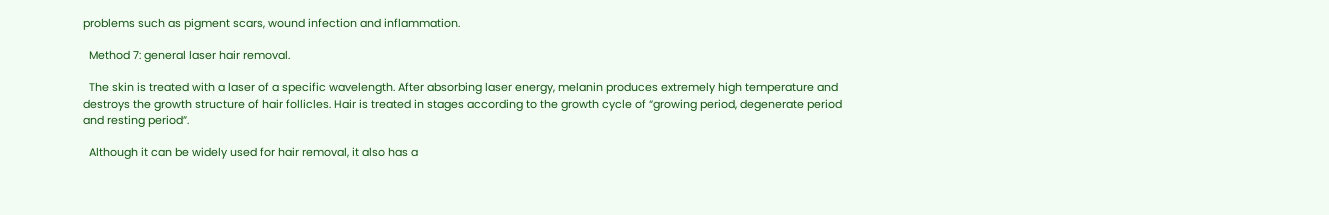problems such as pigment scars, wound infection and inflammation.

  Method 7: general laser hair removal.

  The skin is treated with a laser of a specific wavelength. After absorbing laser energy, melanin produces extremely high temperature and destroys the growth structure of hair follicles. Hair is treated in stages according to the growth cycle of “growing period, degenerate period and resting period”.

  Although it can be widely used for hair removal, it also has a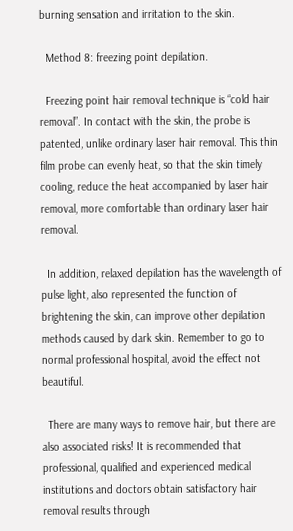burning sensation and irritation to the skin.

  Method 8: freezing point depilation.

  Freezing point hair removal technique is “cold hair removal”. In contact with the skin, the probe is patented, unlike ordinary laser hair removal. This thin film probe can evenly heat, so that the skin timely cooling, reduce the heat accompanied by laser hair removal, more comfortable than ordinary laser hair removal.

  In addition, relaxed depilation has the wavelength of pulse light, also represented the function of brightening the skin, can improve other depilation methods caused by dark skin. Remember to go to normal professional hospital, avoid the effect not beautiful.

  There are many ways to remove hair, but there are also associated risks! It is recommended that professional, qualified and experienced medical institutions and doctors obtain satisfactory hair removal results through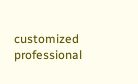customized professional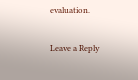evaluation.

Leave a Reply